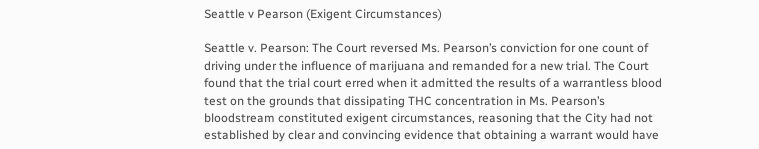Seattle v Pearson (Exigent Circumstances)

Seattle v. Pearson: The Court reversed Ms. Pearson’s conviction for one count of driving under the influence of marijuana and remanded for a new trial. The Court found that the trial court erred when it admitted the results of a warrantless blood test on the grounds that dissipating THC concentration in Ms. Pearson’s bloodstream constituted exigent circumstances, reasoning that the City had not established by clear and convincing evidence that obtaining a warrant would have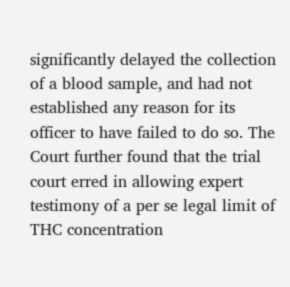significantly delayed the collection of a blood sample, and had not established any reason for its officer to have failed to do so. The Court further found that the trial court erred in allowing expert testimony of a per se legal limit of THC concentration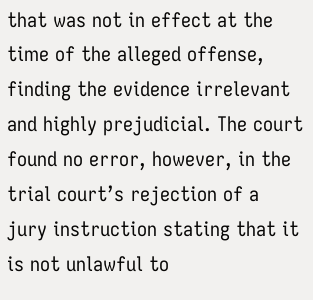that was not in effect at the time of the alleged offense, finding the evidence irrelevant and highly prejudicial. The court found no error, however, in the trial court’s rejection of a jury instruction stating that it is not unlawful to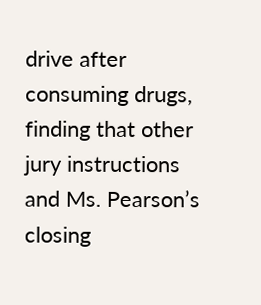drive after consuming drugs, finding that other jury instructions and Ms. Pearson’s closing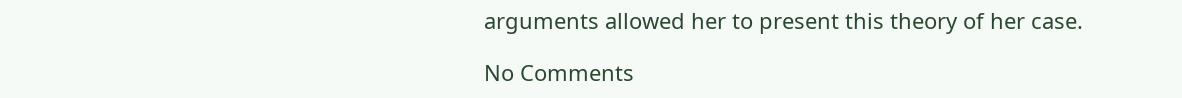arguments allowed her to present this theory of her case.

No Comments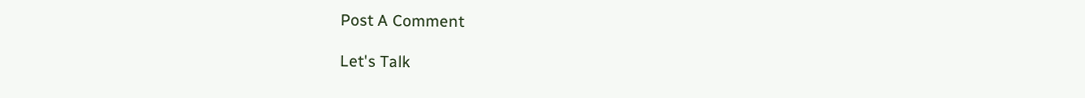Post A Comment

Let's Talk